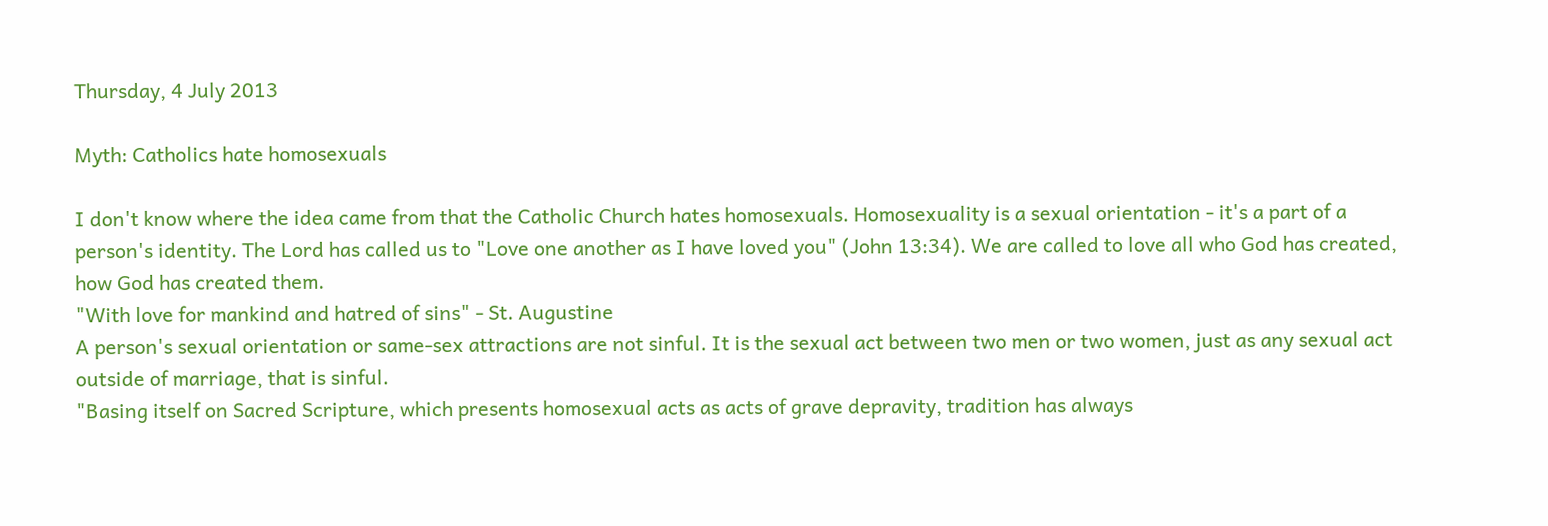Thursday, 4 July 2013

Myth: Catholics hate homosexuals

I don't know where the idea came from that the Catholic Church hates homosexuals. Homosexuality is a sexual orientation - it's a part of a person's identity. The Lord has called us to "Love one another as I have loved you" (John 13:34). We are called to love all who God has created, how God has created them.
"With love for mankind and hatred of sins" - St. Augustine
A person's sexual orientation or same-sex attractions are not sinful. It is the sexual act between two men or two women, just as any sexual act outside of marriage, that is sinful.
"Basing itself on Sacred Scripture, which presents homosexual acts as acts of grave depravity, tradition has always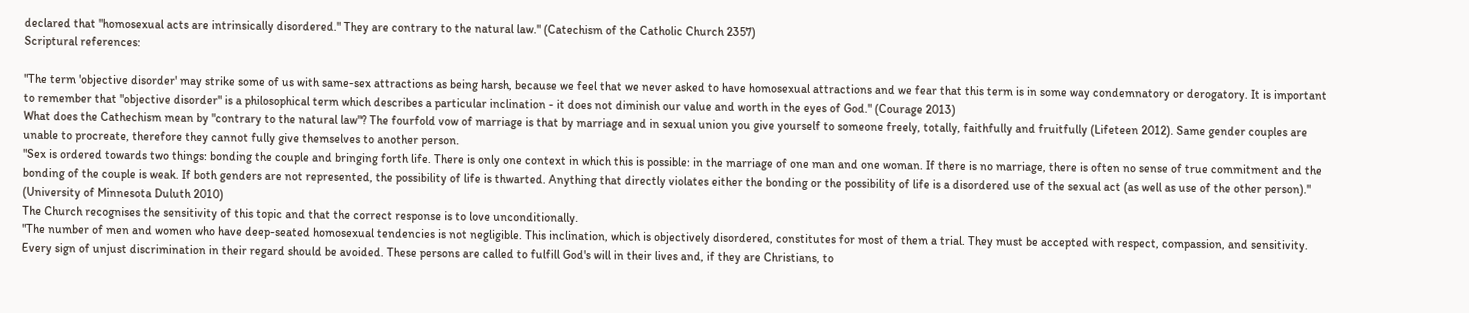declared that "homosexual acts are intrinsically disordered." They are contrary to the natural law." (Catechism of the Catholic Church 2357)
Scriptural references:

"The term 'objective disorder' may strike some of us with same-sex attractions as being harsh, because we feel that we never asked to have homosexual attractions and we fear that this term is in some way condemnatory or derogatory. It is important to remember that "objective disorder" is a philosophical term which describes a particular inclination - it does not diminish our value and worth in the eyes of God." (Courage 2013)
What does the Cathechism mean by "contrary to the natural law"? The fourfold vow of marriage is that by marriage and in sexual union you give yourself to someone freely, totally, faithfully and fruitfully (Lifeteen 2012). Same gender couples are unable to procreate, therefore they cannot fully give themselves to another person.
"Sex is ordered towards two things: bonding the couple and bringing forth life. There is only one context in which this is possible: in the marriage of one man and one woman. If there is no marriage, there is often no sense of true commitment and the bonding of the couple is weak. If both genders are not represented, the possibility of life is thwarted. Anything that directly violates either the bonding or the possibility of life is a disordered use of the sexual act (as well as use of the other person)." (University of Minnesota Duluth 2010)
The Church recognises the sensitivity of this topic and that the correct response is to love unconditionally.
"The number of men and women who have deep-seated homosexual tendencies is not negligible. This inclination, which is objectively disordered, constitutes for most of them a trial. They must be accepted with respect, compassion, and sensitivity. Every sign of unjust discrimination in their regard should be avoided. These persons are called to fulfill God's will in their lives and, if they are Christians, to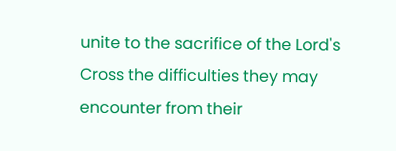unite to the sacrifice of the Lord's Cross the difficulties they may encounter from their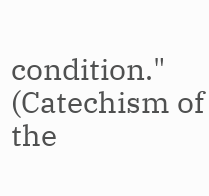condition." (Catechism of the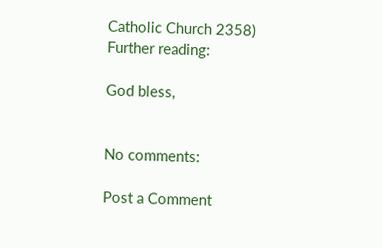Catholic Church 2358)
Further reading:

God bless,


No comments:

Post a Comment